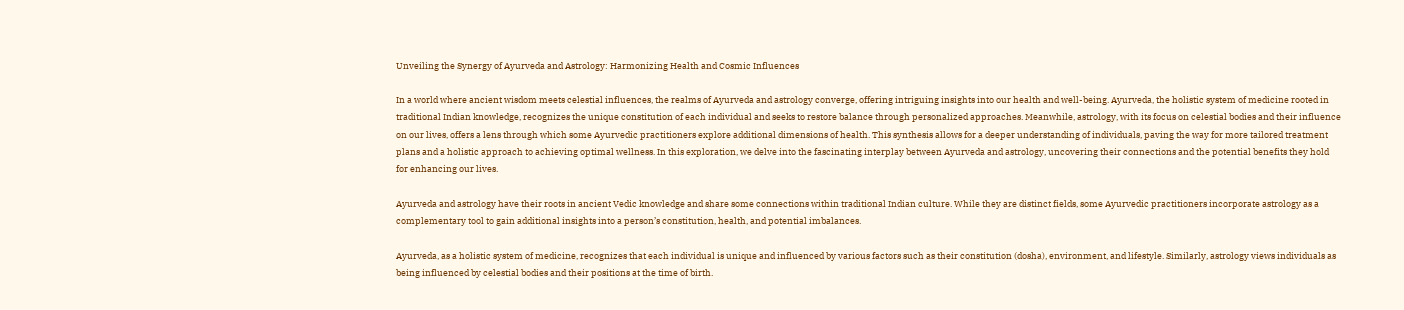Unveiling the Synergy of Ayurveda and Astrology: Harmonizing Health and Cosmic Influences

In a world where ancient wisdom meets celestial influences, the realms of Ayurveda and astrology converge, offering intriguing insights into our health and well-being. Ayurveda, the holistic system of medicine rooted in traditional Indian knowledge, recognizes the unique constitution of each individual and seeks to restore balance through personalized approaches. Meanwhile, astrology, with its focus on celestial bodies and their influence on our lives, offers a lens through which some Ayurvedic practitioners explore additional dimensions of health. This synthesis allows for a deeper understanding of individuals, paving the way for more tailored treatment plans and a holistic approach to achieving optimal wellness. In this exploration, we delve into the fascinating interplay between Ayurveda and astrology, uncovering their connections and the potential benefits they hold for enhancing our lives.

Ayurveda and astrology have their roots in ancient Vedic knowledge and share some connections within traditional Indian culture. While they are distinct fields, some Ayurvedic practitioners incorporate astrology as a complementary tool to gain additional insights into a person’s constitution, health, and potential imbalances.

Ayurveda, as a holistic system of medicine, recognizes that each individual is unique and influenced by various factors such as their constitution (dosha), environment, and lifestyle. Similarly, astrology views individuals as being influenced by celestial bodies and their positions at the time of birth.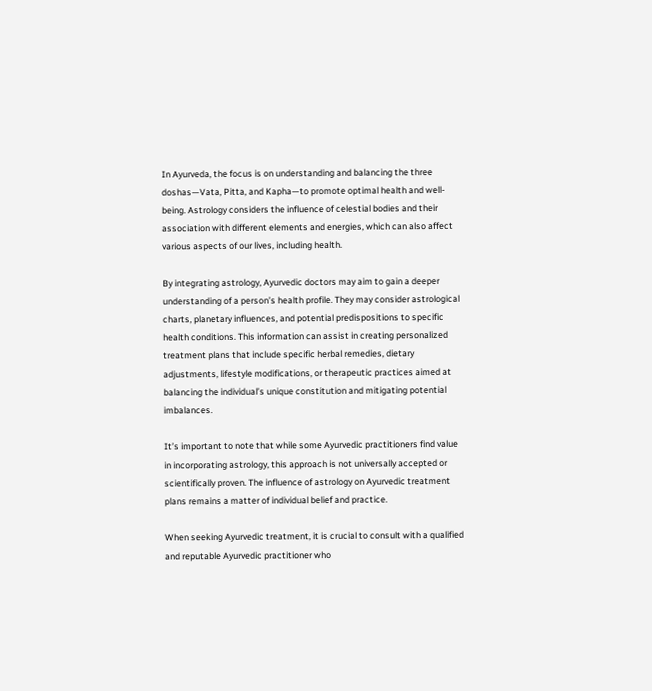In Ayurveda, the focus is on understanding and balancing the three doshas—Vata, Pitta, and Kapha—to promote optimal health and well-being. Astrology considers the influence of celestial bodies and their association with different elements and energies, which can also affect various aspects of our lives, including health.

By integrating astrology, Ayurvedic doctors may aim to gain a deeper understanding of a person’s health profile. They may consider astrological charts, planetary influences, and potential predispositions to specific health conditions. This information can assist in creating personalized treatment plans that include specific herbal remedies, dietary adjustments, lifestyle modifications, or therapeutic practices aimed at balancing the individual’s unique constitution and mitigating potential imbalances.

It’s important to note that while some Ayurvedic practitioners find value in incorporating astrology, this approach is not universally accepted or scientifically proven. The influence of astrology on Ayurvedic treatment plans remains a matter of individual belief and practice.

When seeking Ayurvedic treatment, it is crucial to consult with a qualified and reputable Ayurvedic practitioner who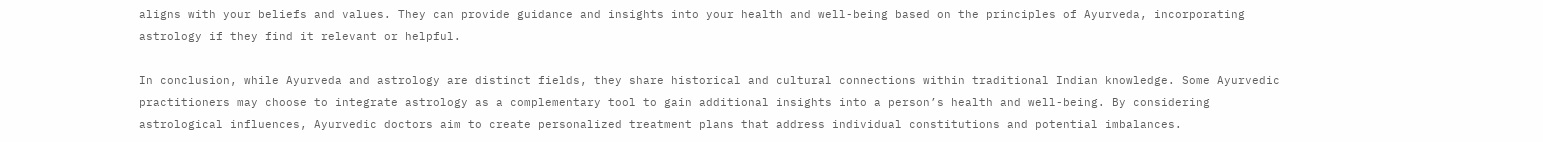aligns with your beliefs and values. They can provide guidance and insights into your health and well-being based on the principles of Ayurveda, incorporating astrology if they find it relevant or helpful.

In conclusion, while Ayurveda and astrology are distinct fields, they share historical and cultural connections within traditional Indian knowledge. Some Ayurvedic practitioners may choose to integrate astrology as a complementary tool to gain additional insights into a person’s health and well-being. By considering astrological influences, Ayurvedic doctors aim to create personalized treatment plans that address individual constitutions and potential imbalances.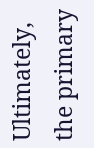Ultimately, the primary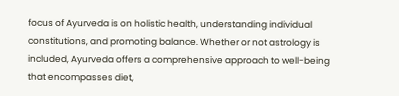focus of Ayurveda is on holistic health, understanding individual constitutions, and promoting balance. Whether or not astrology is included, Ayurveda offers a comprehensive approach to well-being that encompasses diet,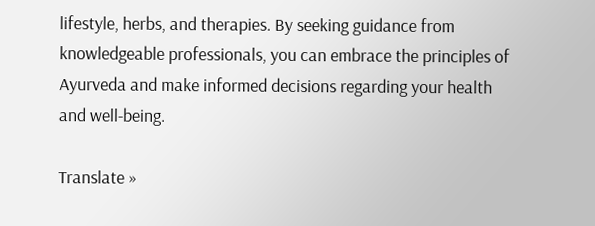lifestyle, herbs, and therapies. By seeking guidance from knowledgeable professionals, you can embrace the principles of Ayurveda and make informed decisions regarding your health and well-being.

Translate »